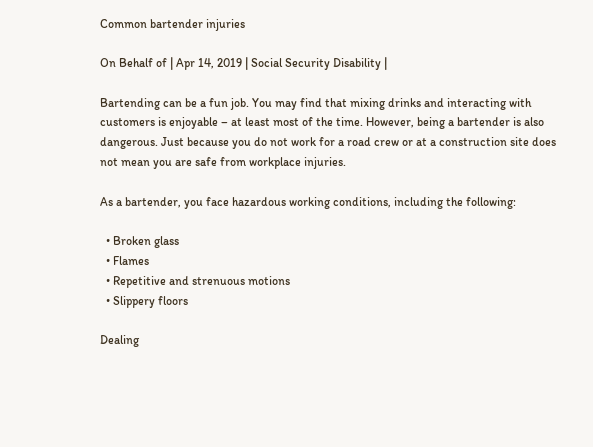Common bartender injuries

On Behalf of | Apr 14, 2019 | Social Security Disability |

Bartending can be a fun job. You may find that mixing drinks and interacting with customers is enjoyable – at least most of the time. However, being a bartender is also dangerous. Just because you do not work for a road crew or at a construction site does not mean you are safe from workplace injuries.

As a bartender, you face hazardous working conditions, including the following:

  • Broken glass
  • Flames
  • Repetitive and strenuous motions
  • Slippery floors

Dealing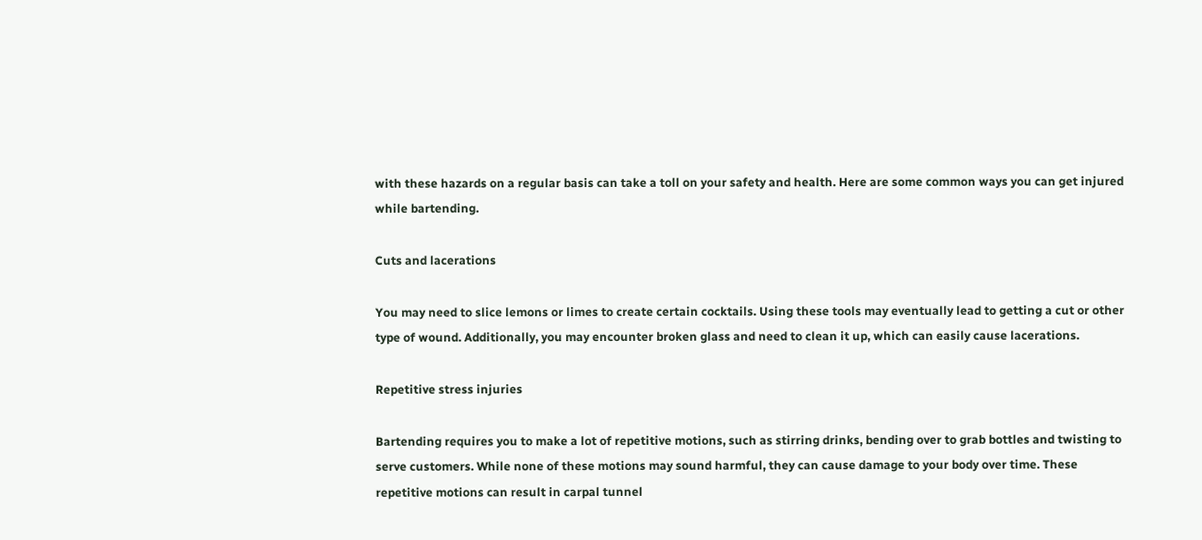with these hazards on a regular basis can take a toll on your safety and health. Here are some common ways you can get injured while bartending.

Cuts and lacerations

You may need to slice lemons or limes to create certain cocktails. Using these tools may eventually lead to getting a cut or other type of wound. Additionally, you may encounter broken glass and need to clean it up, which can easily cause lacerations.

Repetitive stress injuries

Bartending requires you to make a lot of repetitive motions, such as stirring drinks, bending over to grab bottles and twisting to serve customers. While none of these motions may sound harmful, they can cause damage to your body over time. These repetitive motions can result in carpal tunnel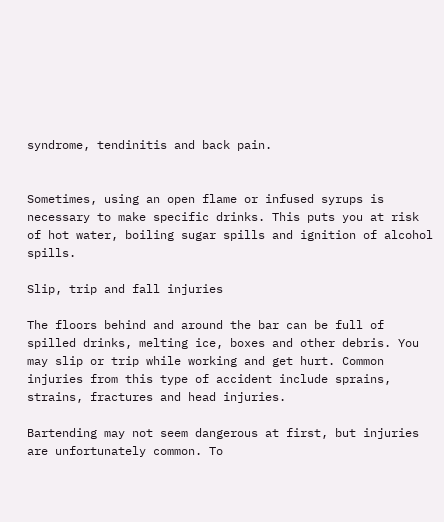syndrome, tendinitis and back pain.


Sometimes, using an open flame or infused syrups is necessary to make specific drinks. This puts you at risk of hot water, boiling sugar spills and ignition of alcohol spills.

Slip, trip and fall injuries

The floors behind and around the bar can be full of spilled drinks, melting ice, boxes and other debris. You may slip or trip while working and get hurt. Common injuries from this type of accident include sprains, strains, fractures and head injuries.

Bartending may not seem dangerous at first, but injuries are unfortunately common. To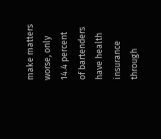make matters worse, only 14.4 percent of bartenders have health insurance through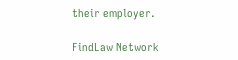their employer.

FindLaw Network